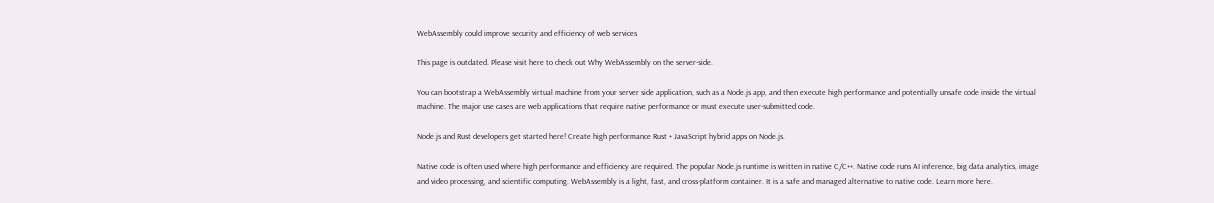WebAssembly could improve security and efficiency of web services

This page is outdated. Please visit here to check out Why WebAssembly on the server-side.

You can bootstrap a WebAssembly virtual machine from your server side application, such as a Node.js app, and then execute high performance and potentially unsafe code inside the virtual machine. The major use cases are web applications that require native performance or must execute user-submitted code.

Node.js and Rust developers get started here! Create high performance Rust + JavaScript hybrid apps on Node.js.

Native code is often used where high performance and efficiency are required. The popular Node.js runtime is written in native C/C++. Native code runs AI inference, big data analytics, image and video processing, and scientific computing. WebAssembly is a light, fast, and cross-platform container. It is a safe and managed alternative to native code. Learn more here.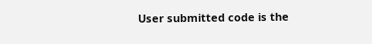User submitted code is the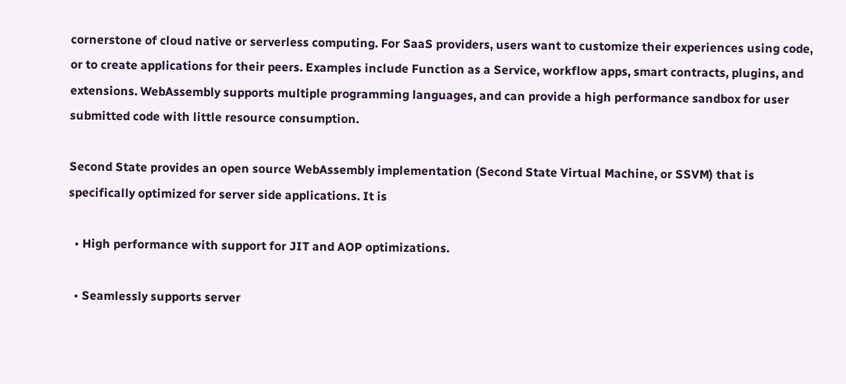cornerstone of cloud native or serverless computing. For SaaS providers, users want to customize their experiences using code, or to create applications for their peers. Examples include Function as a Service, workflow apps, smart contracts, plugins, and extensions. WebAssembly supports multiple programming languages, and can provide a high performance sandbox for user submitted code with little resource consumption.

Second State provides an open source WebAssembly implementation (Second State Virtual Machine, or SSVM) that is specifically optimized for server side applications. It is

  • High performance with support for JIT and AOP optimizations.

  • Seamlessly supports server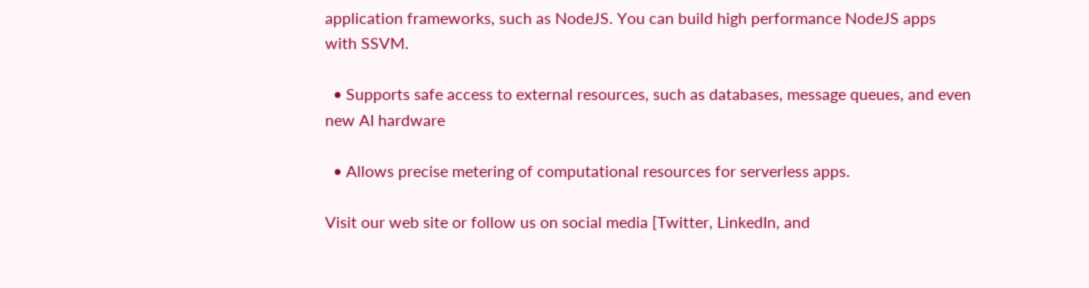application frameworks, such as NodeJS. You can build high performance NodeJS apps with SSVM.

  • Supports safe access to external resources, such as databases, message queues, and even new AI hardware

  • Allows precise metering of computational resources for serverless apps.

Visit our web site or follow us on social media [Twitter, LinkedIn, and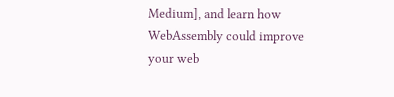Medium], and learn how WebAssembly could improve your web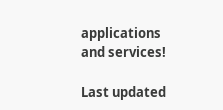applications and services!

Last updated